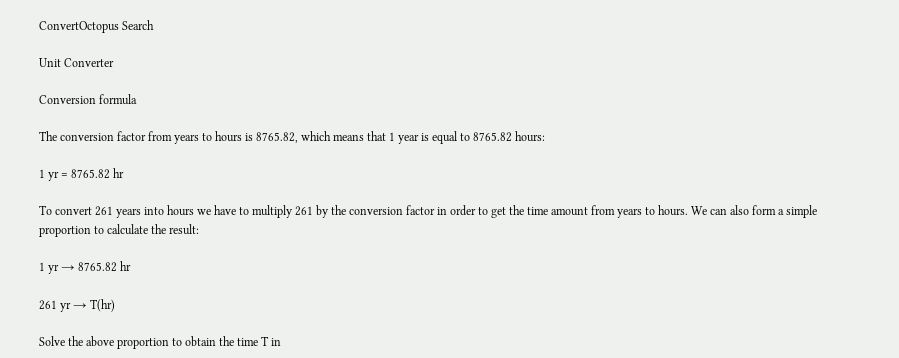ConvertOctopus Search

Unit Converter

Conversion formula

The conversion factor from years to hours is 8765.82, which means that 1 year is equal to 8765.82 hours:

1 yr = 8765.82 hr

To convert 261 years into hours we have to multiply 261 by the conversion factor in order to get the time amount from years to hours. We can also form a simple proportion to calculate the result:

1 yr → 8765.82 hr

261 yr → T(hr)

Solve the above proportion to obtain the time T in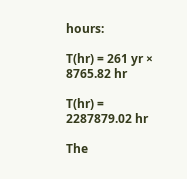hours:

T(hr) = 261 yr × 8765.82 hr

T(hr) = 2287879.02 hr

The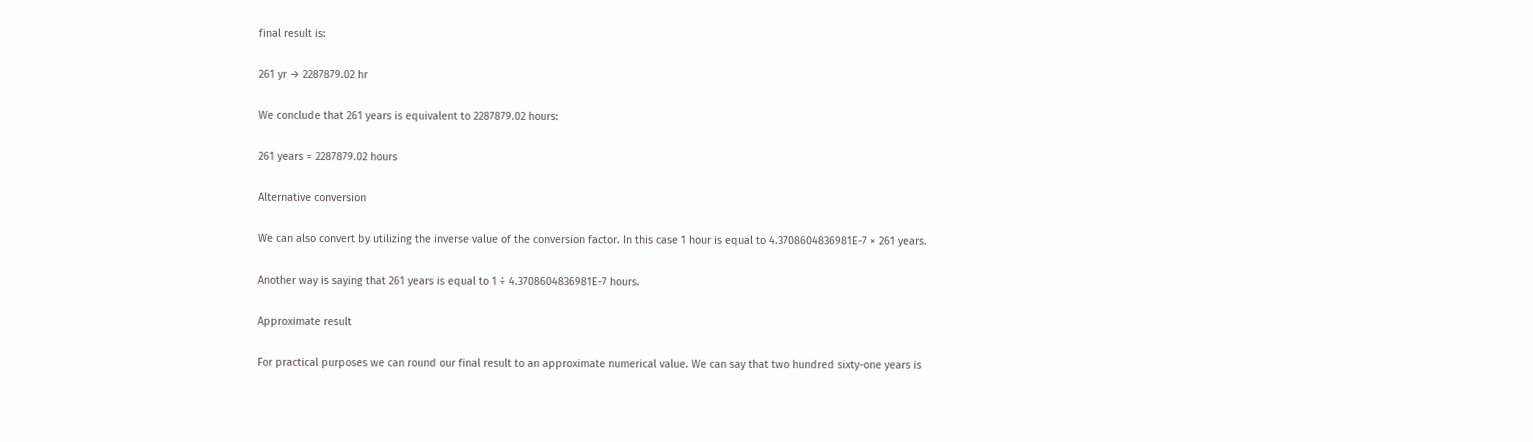final result is:

261 yr → 2287879.02 hr

We conclude that 261 years is equivalent to 2287879.02 hours:

261 years = 2287879.02 hours

Alternative conversion

We can also convert by utilizing the inverse value of the conversion factor. In this case 1 hour is equal to 4.3708604836981E-7 × 261 years.

Another way is saying that 261 years is equal to 1 ÷ 4.3708604836981E-7 hours.

Approximate result

For practical purposes we can round our final result to an approximate numerical value. We can say that two hundred sixty-one years is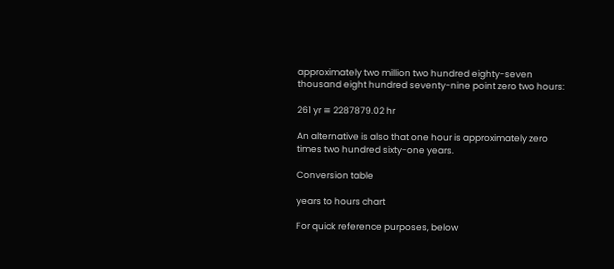approximately two million two hundred eighty-seven thousand eight hundred seventy-nine point zero two hours:

261 yr ≅ 2287879.02 hr

An alternative is also that one hour is approximately zero times two hundred sixty-one years.

Conversion table

years to hours chart

For quick reference purposes, below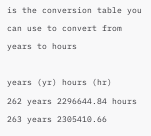is the conversion table you can use to convert from years to hours

years (yr) hours (hr)
262 years 2296644.84 hours
263 years 2305410.66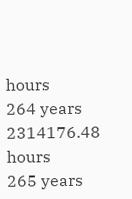hours
264 years 2314176.48 hours
265 years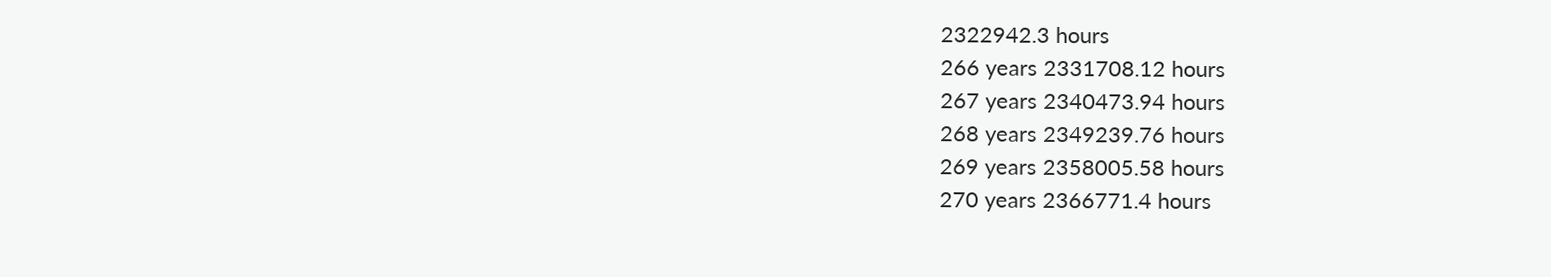2322942.3 hours
266 years 2331708.12 hours
267 years 2340473.94 hours
268 years 2349239.76 hours
269 years 2358005.58 hours
270 years 2366771.4 hours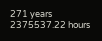271 years 2375537.22 hours